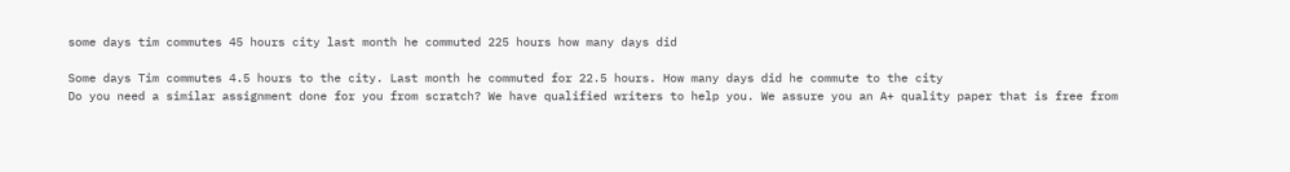some days tim commutes 45 hours city last month he commuted 225 hours how many days did

Some days Tim commutes 4.5 hours to the city. Last month he commuted for 22.5 hours. How many days did he commute to the city
Do you need a similar assignment done for you from scratch? We have qualified writers to help you. We assure you an A+ quality paper that is free from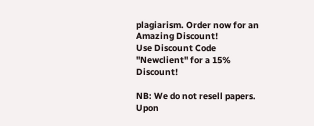plagiarism. Order now for an Amazing Discount!
Use Discount Code "Newclient" for a 15% Discount!

NB: We do not resell papers. Upon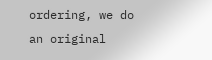ordering, we do an original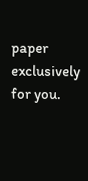paper exclusively for you.